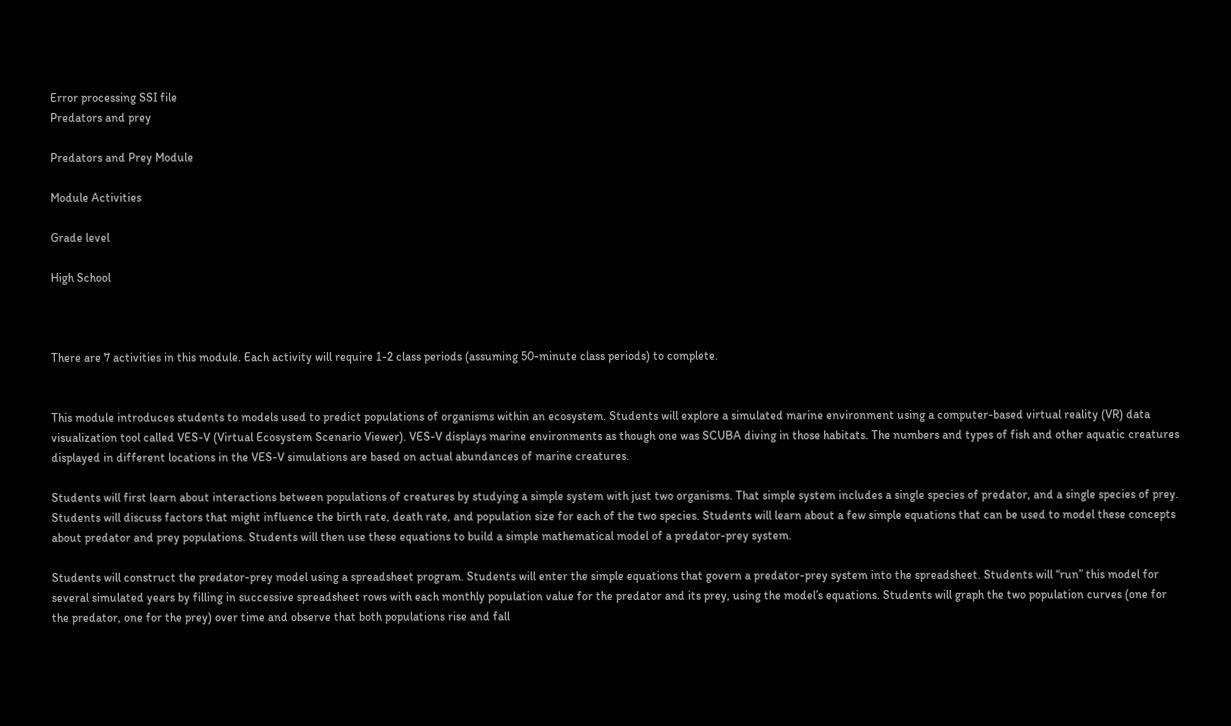Error processing SSI file
Predators and prey

Predators and Prey Module

Module Activities

Grade level

High School



There are 7 activities in this module. Each activity will require 1-2 class periods (assuming 50-minute class periods) to complete.


This module introduces students to models used to predict populations of organisms within an ecosystem. Students will explore a simulated marine environment using a computer-based virtual reality (VR) data visualization tool called VES-V (Virtual Ecosystem Scenario Viewer). VES-V displays marine environments as though one was SCUBA diving in those habitats. The numbers and types of fish and other aquatic creatures displayed in different locations in the VES-V simulations are based on actual abundances of marine creatures.

Students will first learn about interactions between populations of creatures by studying a simple system with just two organisms. That simple system includes a single species of predator, and a single species of prey. Students will discuss factors that might influence the birth rate, death rate, and population size for each of the two species. Students will learn about a few simple equations that can be used to model these concepts about predator and prey populations. Students will then use these equations to build a simple mathematical model of a predator-prey system.

Students will construct the predator-prey model using a spreadsheet program. Students will enter the simple equations that govern a predator-prey system into the spreadsheet. Students will “run” this model for several simulated years by filling in successive spreadsheet rows with each monthly population value for the predator and its prey, using the model’s equations. Students will graph the two population curves (one for the predator, one for the prey) over time and observe that both populations rise and fall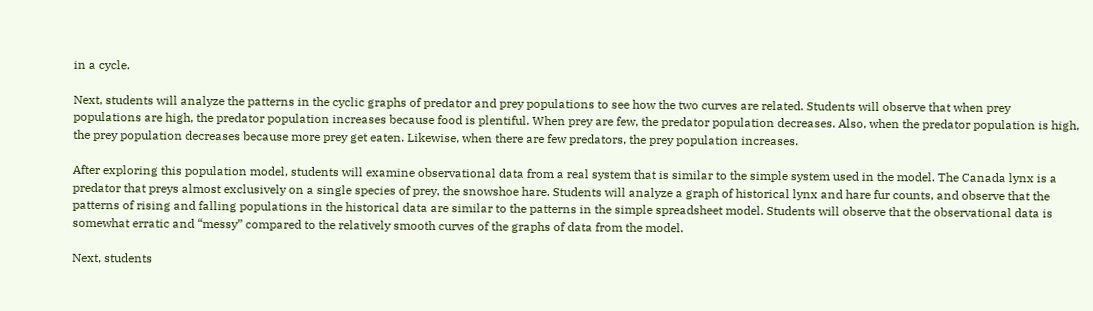in a cycle.

Next, students will analyze the patterns in the cyclic graphs of predator and prey populations to see how the two curves are related. Students will observe that when prey populations are high, the predator population increases because food is plentiful. When prey are few, the predator population decreases. Also, when the predator population is high, the prey population decreases because more prey get eaten. Likewise, when there are few predators, the prey population increases.

After exploring this population model, students will examine observational data from a real system that is similar to the simple system used in the model. The Canada lynx is a predator that preys almost exclusively on a single species of prey, the snowshoe hare. Students will analyze a graph of historical lynx and hare fur counts, and observe that the patterns of rising and falling populations in the historical data are similar to the patterns in the simple spreadsheet model. Students will observe that the observational data is somewhat erratic and “messy” compared to the relatively smooth curves of the graphs of data from the model.

Next, students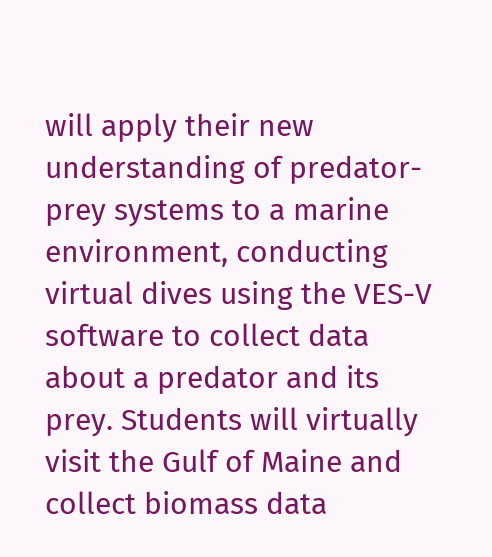will apply their new understanding of predator-prey systems to a marine environment, conducting virtual dives using the VES-V software to collect data about a predator and its prey. Students will virtually visit the Gulf of Maine and collect biomass data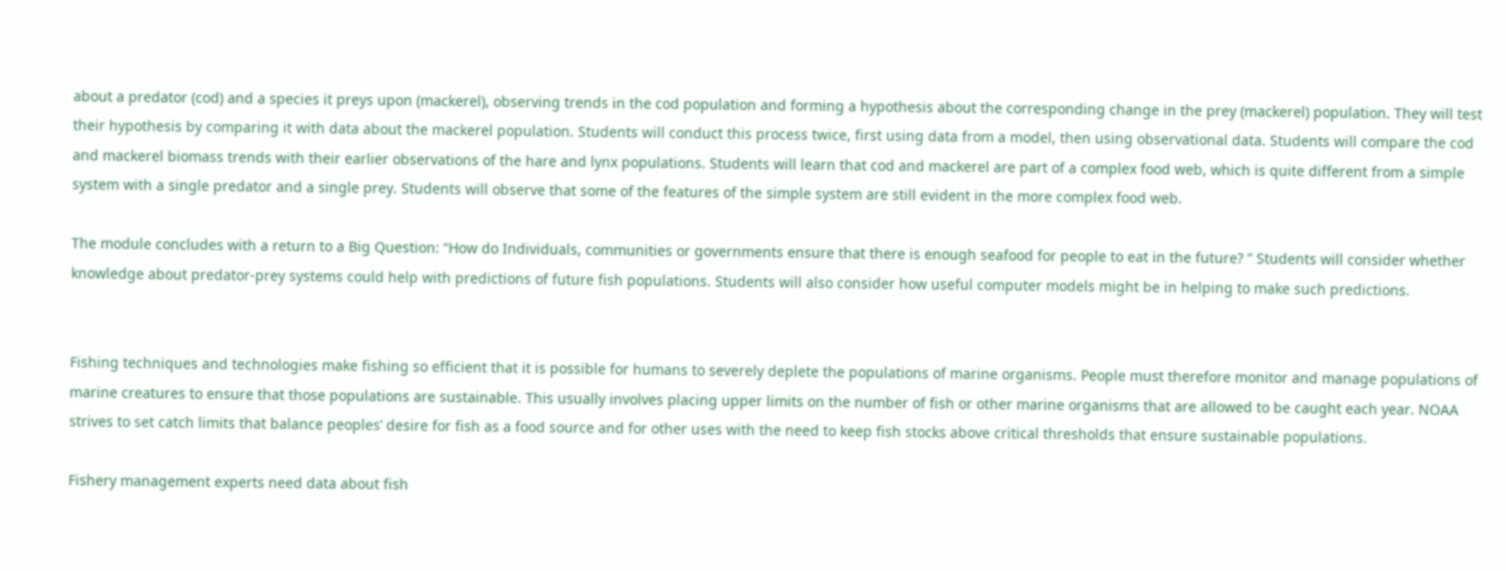about a predator (cod) and a species it preys upon (mackerel), observing trends in the cod population and forming a hypothesis about the corresponding change in the prey (mackerel) population. They will test their hypothesis by comparing it with data about the mackerel population. Students will conduct this process twice, first using data from a model, then using observational data. Students will compare the cod and mackerel biomass trends with their earlier observations of the hare and lynx populations. Students will learn that cod and mackerel are part of a complex food web, which is quite different from a simple system with a single predator and a single prey. Students will observe that some of the features of the simple system are still evident in the more complex food web.

The module concludes with a return to a Big Question: “How do Individuals, communities or governments ensure that there is enough seafood for people to eat in the future? ” Students will consider whether knowledge about predator-prey systems could help with predictions of future fish populations. Students will also consider how useful computer models might be in helping to make such predictions.


Fishing techniques and technologies make fishing so efficient that it is possible for humans to severely deplete the populations of marine organisms. People must therefore monitor and manage populations of marine creatures to ensure that those populations are sustainable. This usually involves placing upper limits on the number of fish or other marine organisms that are allowed to be caught each year. NOAA strives to set catch limits that balance peoples’ desire for fish as a food source and for other uses with the need to keep fish stocks above critical thresholds that ensure sustainable populations.

Fishery management experts need data about fish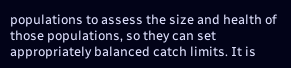populations to assess the size and health of those populations, so they can set appropriately balanced catch limits. It is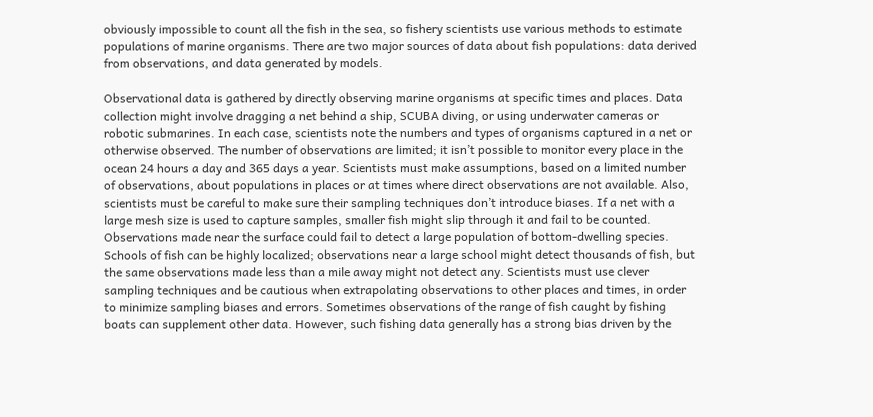obviously impossible to count all the fish in the sea, so fishery scientists use various methods to estimate populations of marine organisms. There are two major sources of data about fish populations: data derived from observations, and data generated by models.

Observational data is gathered by directly observing marine organisms at specific times and places. Data collection might involve dragging a net behind a ship, SCUBA diving, or using underwater cameras or robotic submarines. In each case, scientists note the numbers and types of organisms captured in a net or otherwise observed. The number of observations are limited; it isn’t possible to monitor every place in the ocean 24 hours a day and 365 days a year. Scientists must make assumptions, based on a limited number of observations, about populations in places or at times where direct observations are not available. Also, scientists must be careful to make sure their sampling techniques don’t introduce biases. If a net with a large mesh size is used to capture samples, smaller fish might slip through it and fail to be counted. Observations made near the surface could fail to detect a large population of bottom-dwelling species. Schools of fish can be highly localized; observations near a large school might detect thousands of fish, but the same observations made less than a mile away might not detect any. Scientists must use clever sampling techniques and be cautious when extrapolating observations to other places and times, in order to minimize sampling biases and errors. Sometimes observations of the range of fish caught by fishing boats can supplement other data. However, such fishing data generally has a strong bias driven by the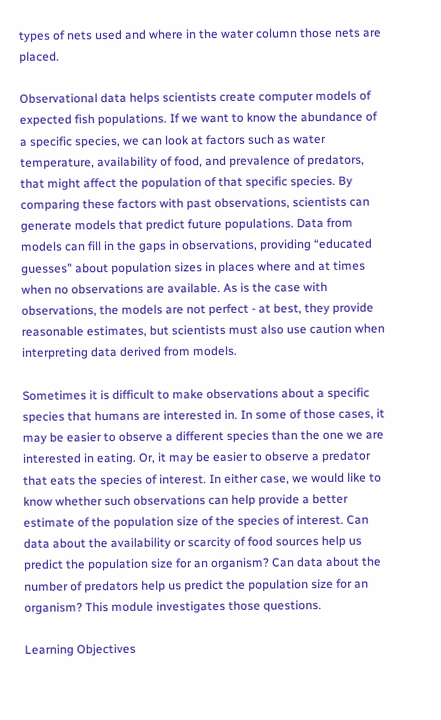types of nets used and where in the water column those nets are placed.

Observational data helps scientists create computer models of expected fish populations. If we want to know the abundance of a specific species, we can look at factors such as water temperature, availability of food, and prevalence of predators, that might affect the population of that specific species. By comparing these factors with past observations, scientists can generate models that predict future populations. Data from models can fill in the gaps in observations, providing “educated guesses” about population sizes in places where and at times when no observations are available. As is the case with observations, the models are not perfect - at best, they provide reasonable estimates, but scientists must also use caution when interpreting data derived from models.

Sometimes it is difficult to make observations about a specific species that humans are interested in. In some of those cases, it may be easier to observe a different species than the one we are interested in eating. Or, it may be easier to observe a predator that eats the species of interest. In either case, we would like to know whether such observations can help provide a better estimate of the population size of the species of interest. Can data about the availability or scarcity of food sources help us predict the population size for an organism? Can data about the number of predators help us predict the population size for an organism? This module investigates those questions.

Learning Objectives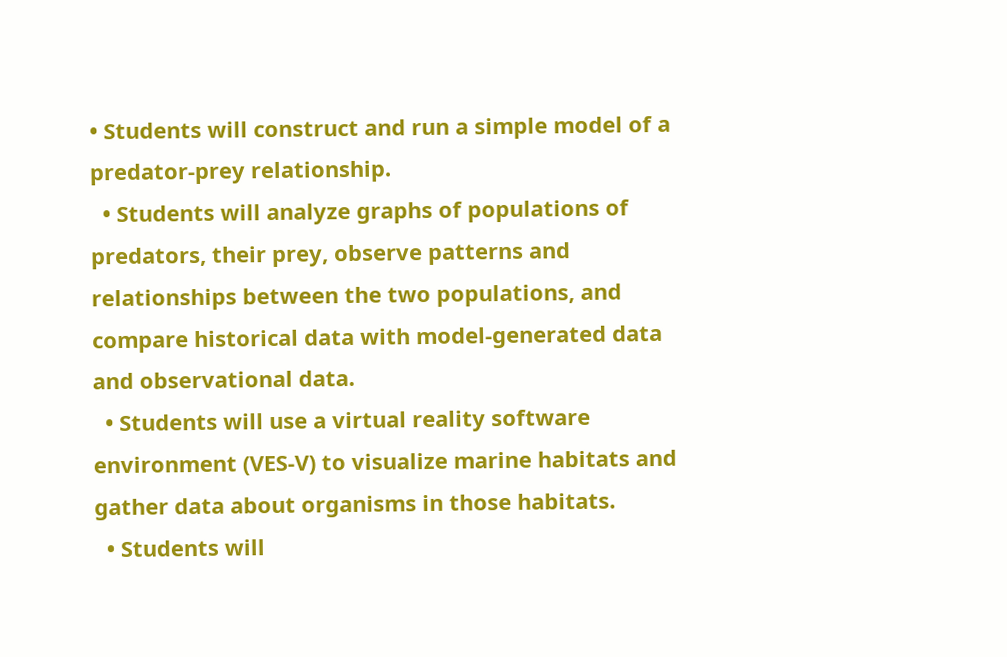• Students will construct and run a simple model of a predator-prey relationship.
  • Students will analyze graphs of populations of predators, their prey, observe patterns and relationships between the two populations, and compare historical data with model-generated data and observational data.
  • Students will use a virtual reality software environment (VES-V) to visualize marine habitats and gather data about organisms in those habitats.
  • Students will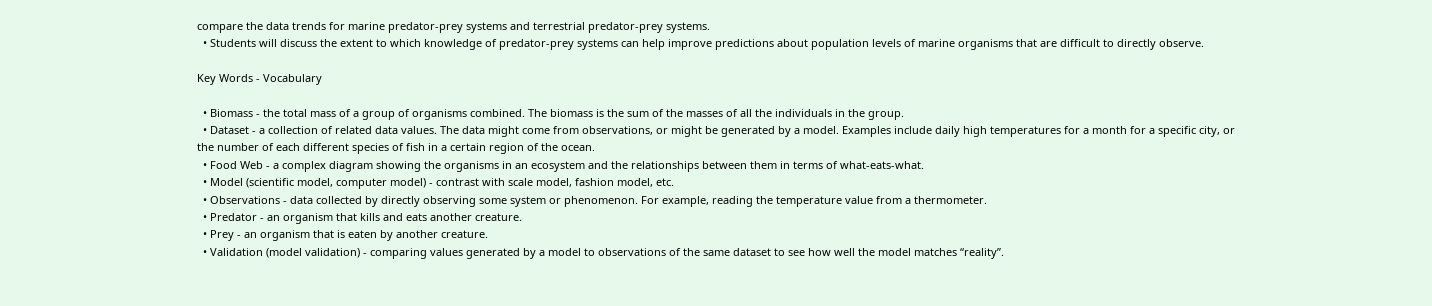compare the data trends for marine predator-prey systems and terrestrial predator-prey systems.
  • Students will discuss the extent to which knowledge of predator-prey systems can help improve predictions about population levels of marine organisms that are difficult to directly observe.

Key Words - Vocabulary

  • Biomass - the total mass of a group of organisms combined. The biomass is the sum of the masses of all the individuals in the group.
  • Dataset - a collection of related data values. The data might come from observations, or might be generated by a model. Examples include daily high temperatures for a month for a specific city, or the number of each different species of fish in a certain region of the ocean.
  • Food Web - a complex diagram showing the organisms in an ecosystem and the relationships between them in terms of what-eats-what.
  • Model (scientific model, computer model) - contrast with scale model, fashion model, etc.
  • Observations - data collected by directly observing some system or phenomenon. For example, reading the temperature value from a thermometer.
  • Predator - an organism that kills and eats another creature.
  • Prey - an organism that is eaten by another creature.
  • Validation (model validation) - comparing values generated by a model to observations of the same dataset to see how well the model matches “reality”.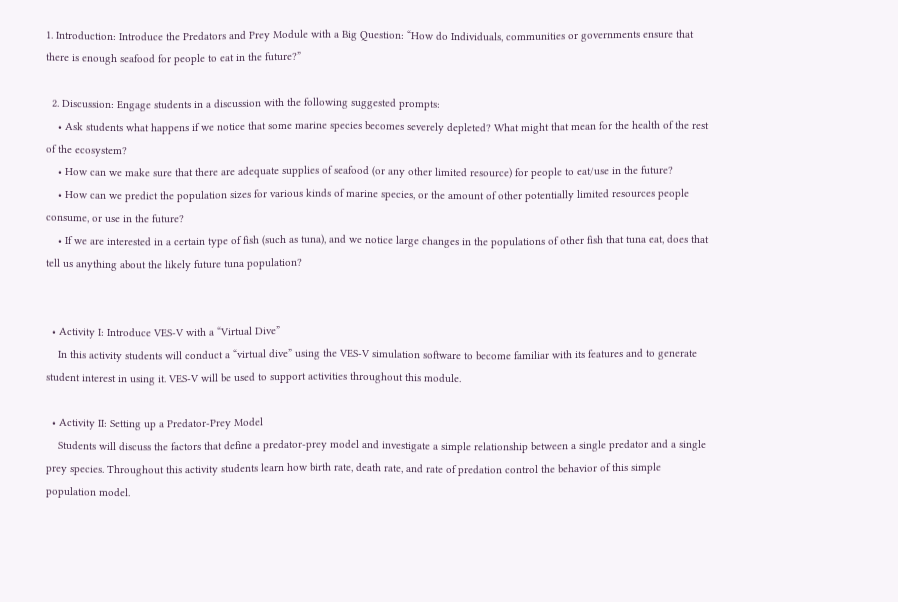1. Introduction: Introduce the Predators and Prey Module with a Big Question: “How do Individuals, communities or governments ensure that there is enough seafood for people to eat in the future?”

  2. Discussion: Engage students in a discussion with the following suggested prompts:
    • Ask students what happens if we notice that some marine species becomes severely depleted? What might that mean for the health of the rest of the ecosystem?
    • How can we make sure that there are adequate supplies of seafood (or any other limited resource) for people to eat/use in the future?
    • How can we predict the population sizes for various kinds of marine species, or the amount of other potentially limited resources people consume, or use in the future?
    • If we are interested in a certain type of fish (such as tuna), and we notice large changes in the populations of other fish that tuna eat, does that tell us anything about the likely future tuna population?


  • Activity I: Introduce VES-V with a “Virtual Dive”
    In this activity students will conduct a “virtual dive” using the VES-V simulation software to become familiar with its features and to generate student interest in using it. VES-V will be used to support activities throughout this module.

  • Activity II: Setting up a Predator-Prey Model
    Students will discuss the factors that define a predator-prey model and investigate a simple relationship between a single predator and a single prey species. Throughout this activity students learn how birth rate, death rate, and rate of predation control the behavior of this simple population model.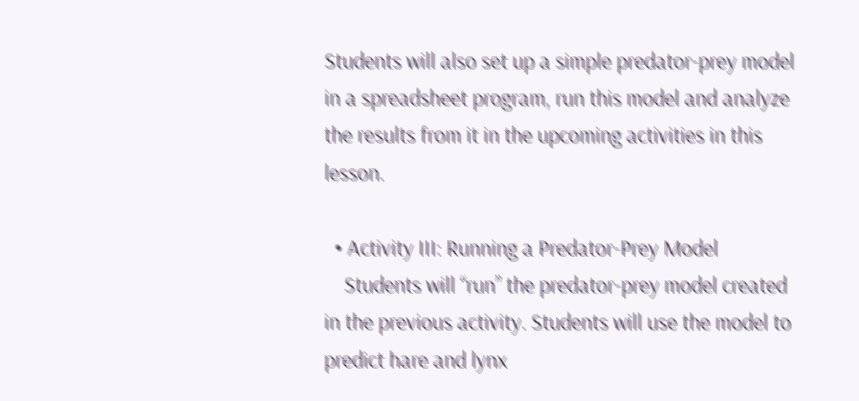Students will also set up a simple predator-prey model in a spreadsheet program, run this model and analyze the results from it in the upcoming activities in this lesson.

  • Activity III: Running a Predator-Prey Model
    Students will “run” the predator-prey model created in the previous activity. Students will use the model to predict hare and lynx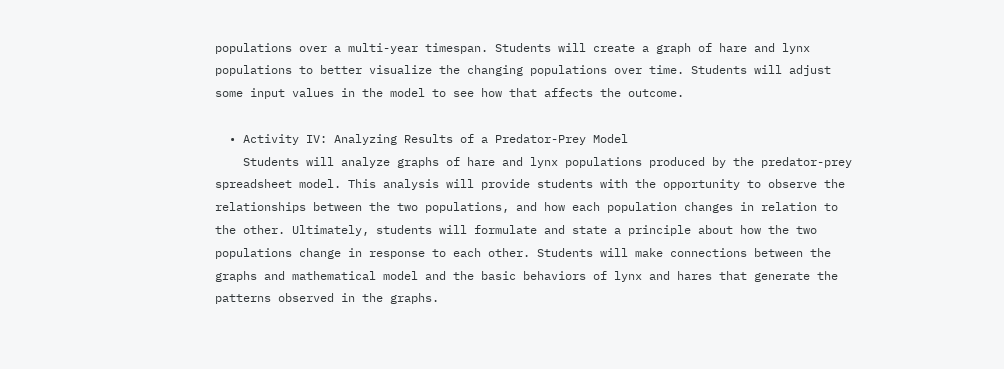populations over a multi-year timespan. Students will create a graph of hare and lynx populations to better visualize the changing populations over time. Students will adjust some input values in the model to see how that affects the outcome.

  • Activity IV: Analyzing Results of a Predator-Prey Model
    Students will analyze graphs of hare and lynx populations produced by the predator-prey spreadsheet model. This analysis will provide students with the opportunity to observe the relationships between the two populations, and how each population changes in relation to the other. Ultimately, students will formulate and state a principle about how the two populations change in response to each other. Students will make connections between the graphs and mathematical model and the basic behaviors of lynx and hares that generate the patterns observed in the graphs.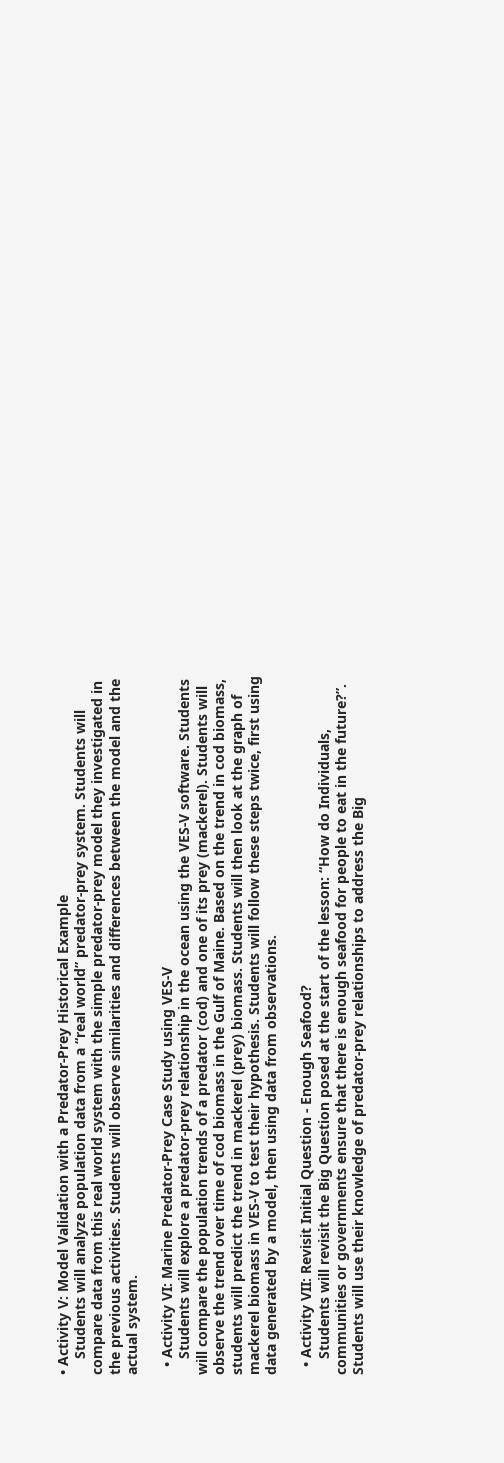• Activity V: Model Validation with a Predator-Prey Historical Example
    Students will analyze population data from a “real world” predator-prey system. Students will compare data from this real world system with the simple predator-prey model they investigated in the previous activities. Students will observe similarities and differences between the model and the actual system.

  • Activity VI: Marine Predator-Prey Case Study using VES-V
    Students will explore a predator-prey relationship in the ocean using the VES-V software. Students will compare the population trends of a predator (cod) and one of its prey (mackerel). Students will observe the trend over time of cod biomass in the Gulf of Maine. Based on the trend in cod biomass, students will predict the trend in mackerel (prey) biomass. Students will then look at the graph of mackerel biomass in VES-V to test their hypothesis. Students will follow these steps twice, first using data generated by a model, then using data from observations.

  • Activity VII: Revisit Initial Question - Enough Seafood?
    Students will revisit the Big Question posed at the start of the lesson: “How do Individuals, communities or governments ensure that there is enough seafood for people to eat in the future?”. Students will use their knowledge of predator-prey relationships to address the Big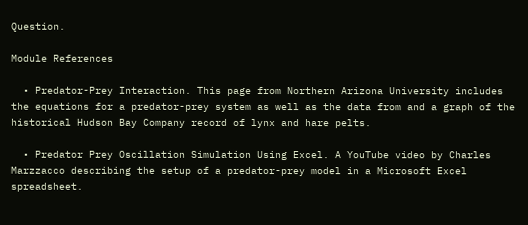Question.

Module References

  • Predator-Prey Interaction. This page from Northern Arizona University includes the equations for a predator-prey system as well as the data from and a graph of the historical Hudson Bay Company record of lynx and hare pelts.

  • Predator Prey Oscillation Simulation Using Excel. A YouTube video by Charles Marzzacco describing the setup of a predator-prey model in a Microsoft Excel spreadsheet.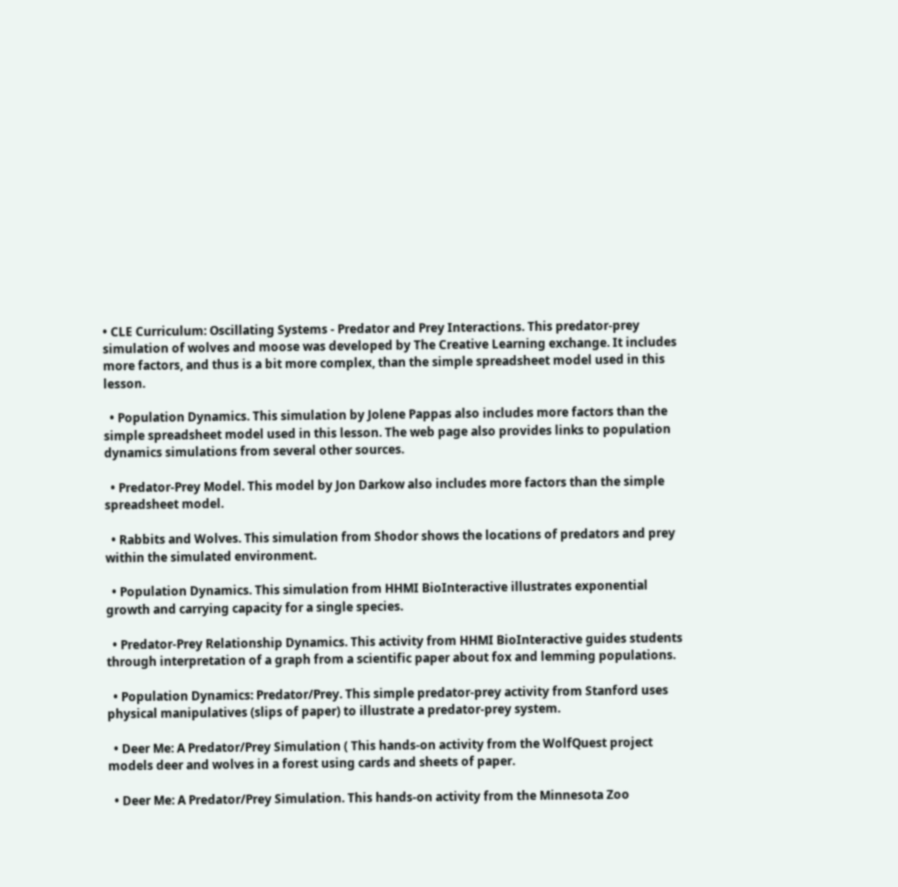• CLE Curriculum: Oscillating Systems - Predator and Prey Interactions. This predator-prey simulation of wolves and moose was developed by The Creative Learning exchange. It includes more factors, and thus is a bit more complex, than the simple spreadsheet model used in this lesson.

  • Population Dynamics. This simulation by Jolene Pappas also includes more factors than the simple spreadsheet model used in this lesson. The web page also provides links to population dynamics simulations from several other sources.

  • Predator-Prey Model. This model by Jon Darkow also includes more factors than the simple spreadsheet model.

  • Rabbits and Wolves. This simulation from Shodor shows the locations of predators and prey within the simulated environment.

  • Population Dynamics. This simulation from HHMI BioInteractive illustrates exponential growth and carrying capacity for a single species.

  • Predator-Prey Relationship Dynamics. This activity from HHMI BioInteractive guides students through interpretation of a graph from a scientific paper about fox and lemming populations.

  • Population Dynamics: Predator/Prey. This simple predator-prey activity from Stanford uses physical manipulatives (slips of paper) to illustrate a predator-prey system.

  • Deer Me: A Predator/Prey Simulation ( This hands-on activity from the WolfQuest project models deer and wolves in a forest using cards and sheets of paper.

  • Deer Me: A Predator/Prey Simulation. This hands-on activity from the Minnesota Zoo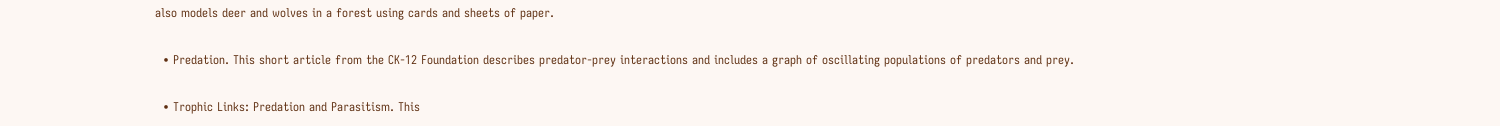also models deer and wolves in a forest using cards and sheets of paper.

  • Predation. This short article from the CK-12 Foundation describes predator-prey interactions and includes a graph of oscillating populations of predators and prey.

  • Trophic Links: Predation and Parasitism. This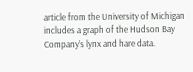article from the University of Michigan includes a graph of the Hudson Bay Company’s lynx and hare data.